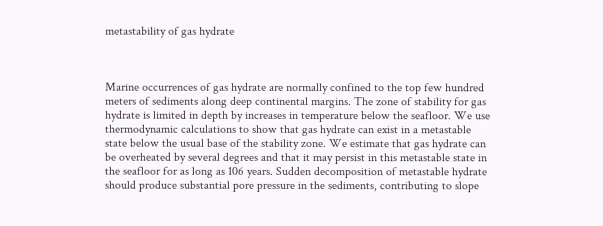metastability of gas hydrate



Marine occurrences of gas hydrate are normally confined to the top few hundred meters of sediments along deep continental margins. The zone of stability for gas hydrate is limited in depth by increases in temperature below the seafloor. We use thermodynamic calculations to show that gas hydrate can exist in a metastable state below the usual base of the stability zone. We estimate that gas hydrate can be overheated by several degrees and that it may persist in this metastable state in the seafloor for as long as 106 years. Sudden decomposition of metastable hydrate should produce substantial pore pressure in the sediments, contributing to slope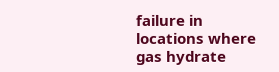failure in locations where gas hydrate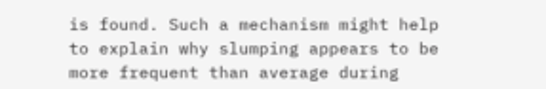is found. Such a mechanism might help to explain why slumping appears to be more frequent than average during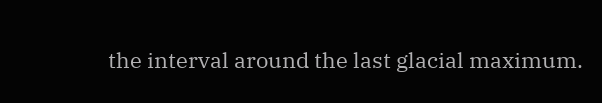the interval around the last glacial maximum.